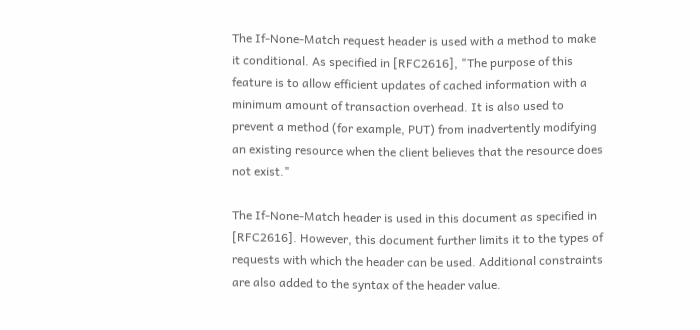The If-None-Match request header is used with a method to make it conditional. As specified in [RFC2616], "The purpose of this feature is to allow efficient updates of cached information with a minimum amount of transaction overhead. It is also used to prevent a method (for example, PUT) from inadvertently modifying an existing resource when the client believes that the resource does not exist."

The If-None-Match header is used in this document as specified in [RFC2616]. However, this document further limits it to the types of requests with which the header can be used. Additional constraints are also added to the syntax of the header value.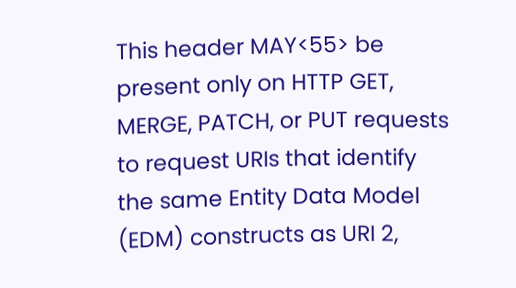This header MAY<55> be present only on HTTP GET, MERGE, PATCH, or PUT requests to request URIs that identify the same Entity Data Model (EDM) constructs as URI 2,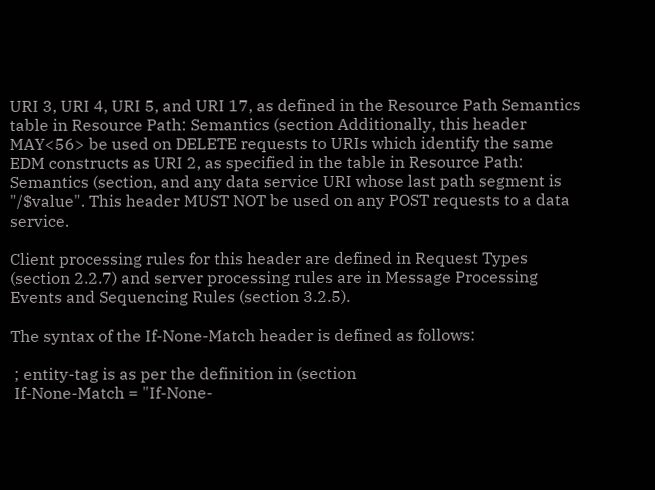URI 3, URI 4, URI 5, and URI 17, as defined in the Resource Path Semantics table in Resource Path: Semantics (section Additionally, this header MAY<56> be used on DELETE requests to URIs which identify the same EDM constructs as URI 2, as specified in the table in Resource Path: Semantics (section, and any data service URI whose last path segment is "/$value". This header MUST NOT be used on any POST requests to a data service.

Client processing rules for this header are defined in Request Types (section 2.2.7) and server processing rules are in Message Processing Events and Sequencing Rules (section 3.2.5).

The syntax of the If-None-Match header is defined as follows:

 ; entity-tag is as per the definition in (section
 If-None-Match = "If-None-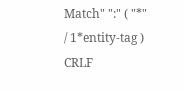Match" ":" ( "*" / 1*entity-tag ) CRLF